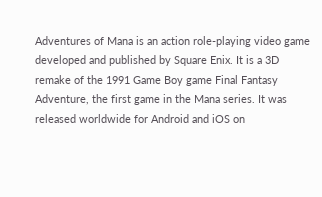Adventures of Mana is an action role-playing video game developed and published by Square Enix. It is a 3D remake of the 1991 Game Boy game Final Fantasy Adventure, the first game in the Mana series. It was released worldwide for Android and iOS on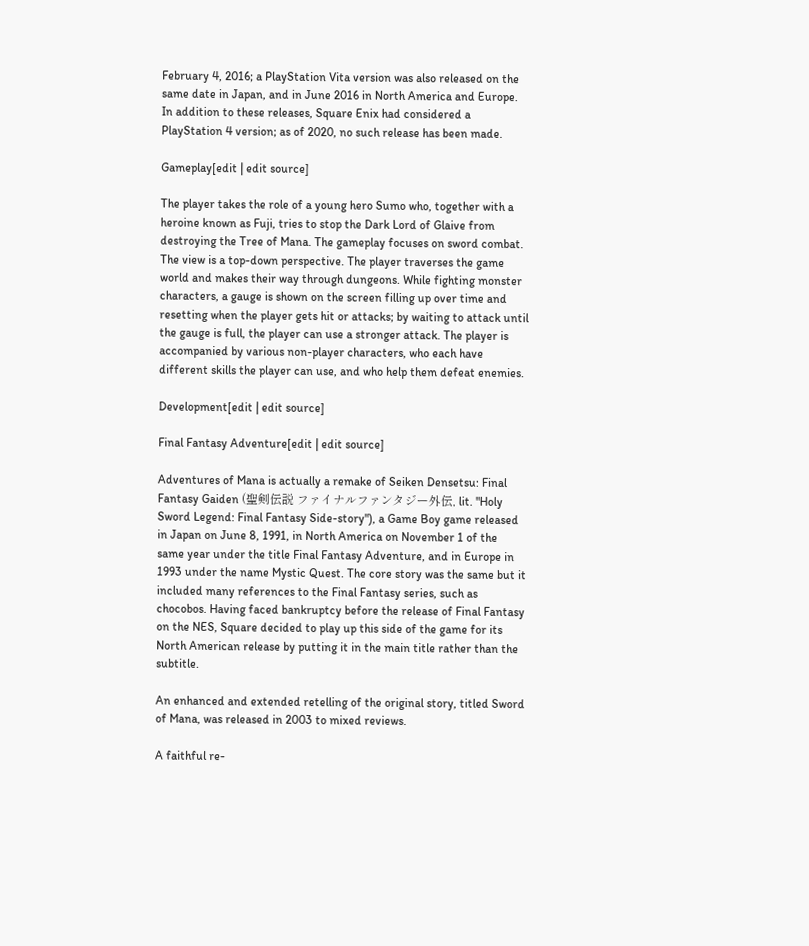February 4, 2016; a PlayStation Vita version was also released on the same date in Japan, and in June 2016 in North America and Europe. In addition to these releases, Square Enix had considered a PlayStation 4 version; as of 2020, no such release has been made.

Gameplay[edit | edit source]

The player takes the role of a young hero Sumo who, together with a heroine known as Fuji, tries to stop the Dark Lord of Glaive from destroying the Tree of Mana. The gameplay focuses on sword combat. The view is a top-down perspective. The player traverses the game world and makes their way through dungeons. While fighting monster characters, a gauge is shown on the screen filling up over time and resetting when the player gets hit or attacks; by waiting to attack until the gauge is full, the player can use a stronger attack. The player is accompanied by various non-player characters, who each have different skills the player can use, and who help them defeat enemies.

Development[edit | edit source]

Final Fantasy Adventure[edit | edit source]

Adventures of Mana is actually a remake of Seiken Densetsu: Final Fantasy Gaiden (聖剣伝説 ファイナルファンタジー外伝, lit. "Holy Sword Legend: Final Fantasy Side-story"), a Game Boy game released in Japan on June 8, 1991, in North America on November 1 of the same year under the title Final Fantasy Adventure, and in Europe in 1993 under the name Mystic Quest. The core story was the same but it included many references to the Final Fantasy series, such as chocobos. Having faced bankruptcy before the release of Final Fantasy on the NES, Square decided to play up this side of the game for its North American release by putting it in the main title rather than the subtitle.

An enhanced and extended retelling of the original story, titled Sword of Mana, was released in 2003 to mixed reviews.

A faithful re-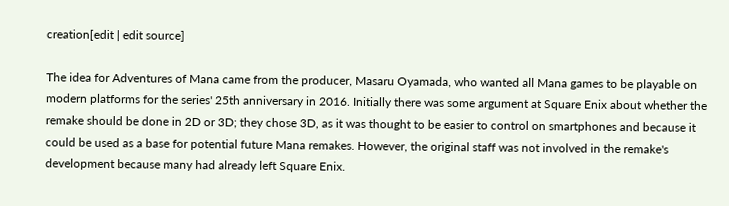creation[edit | edit source]

The idea for Adventures of Mana came from the producer, Masaru Oyamada, who wanted all Mana games to be playable on modern platforms for the series' 25th anniversary in 2016. Initially there was some argument at Square Enix about whether the remake should be done in 2D or 3D; they chose 3D, as it was thought to be easier to control on smartphones and because it could be used as a base for potential future Mana remakes. However, the original staff was not involved in the remake's development because many had already left Square Enix.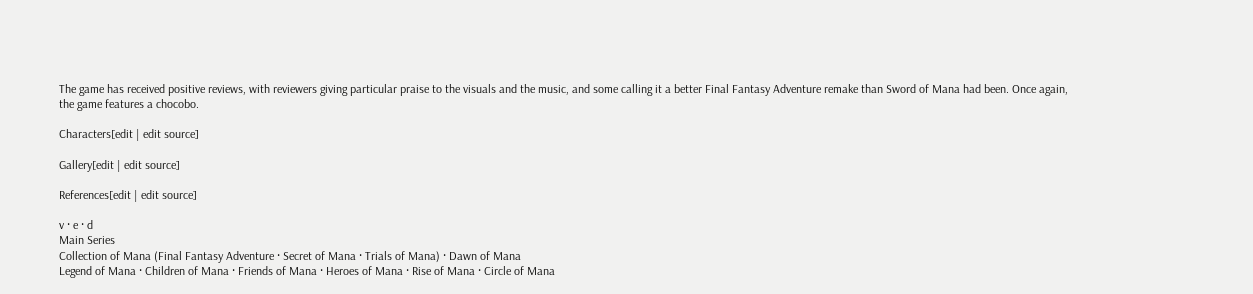The game has received positive reviews, with reviewers giving particular praise to the visuals and the music, and some calling it a better Final Fantasy Adventure remake than Sword of Mana had been. Once again, the game features a chocobo.

Characters[edit | edit source]

Gallery[edit | edit source]

References[edit | edit source]

v · e · d
Main Series
Collection of Mana (Final Fantasy Adventure · Secret of Mana · Trials of Mana) · Dawn of Mana
Legend of Mana · Children of Mana · Friends of Mana · Heroes of Mana · Rise of Mana · Circle of Mana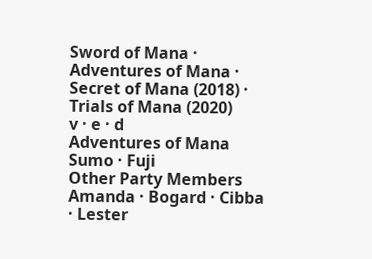Sword of Mana · Adventures of Mana · Secret of Mana (2018) · Trials of Mana (2020)
v · e · d
Adventures of Mana
Sumo · Fuji
Other Party Members
Amanda · Bogard · Cibba · Lester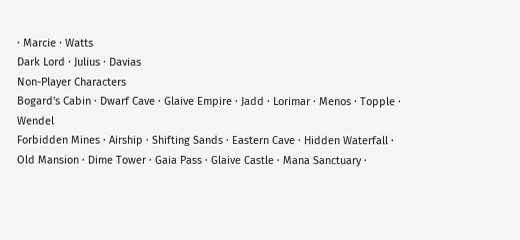· Marcie · Watts
Dark Lord · Julius · Davias
Non-Player Characters
Bogard's Cabin · Dwarf Cave · Glaive Empire · Jadd · Lorimar · Menos · Topple · Wendel
Forbidden Mines · Airship · Shifting Sands · Eastern Cave · Hidden Waterfall · Old Mansion · Dime Tower · Gaia Pass · Glaive Castle · Mana Sanctuary ·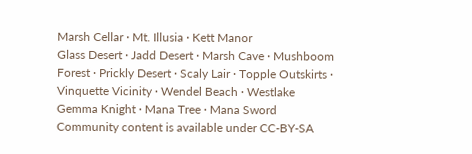Marsh Cellar · Mt. Illusia · Kett Manor
Glass Desert · Jadd Desert · Marsh Cave · Mushboom Forest · Prickly Desert · Scaly Lair · Topple Outskirts · Vinquette Vicinity · Wendel Beach · Westlake
Gemma Knight · Mana Tree · Mana Sword
Community content is available under CC-BY-SA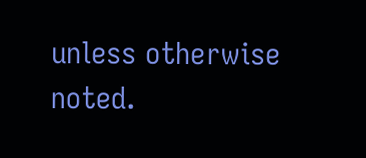unless otherwise noted.